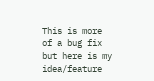This is more of a bug fix but here is my idea/feature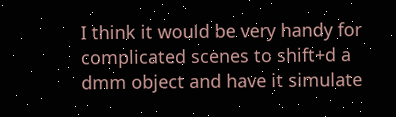I think it would be very handy for complicated scenes to shift+d a dmm object and have it simulate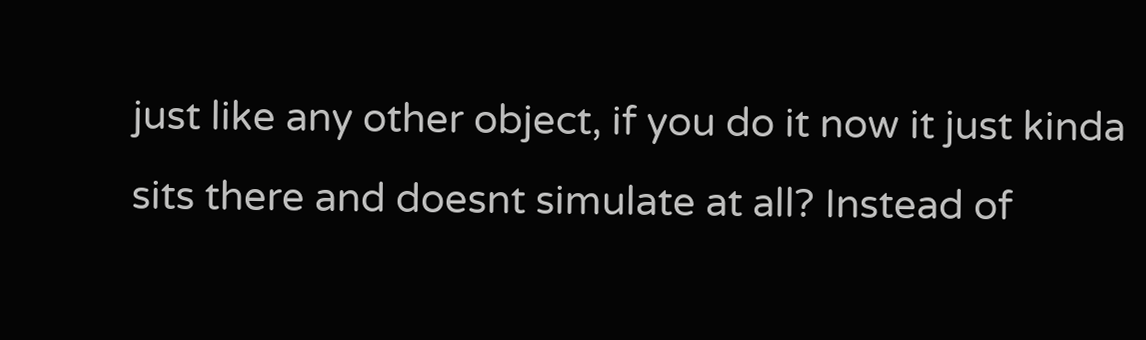just like any other object, if you do it now it just kinda sits there and doesnt simulate at all? Instead of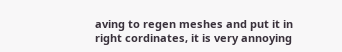aving to regen meshes and put it in right cordinates, it is very annoying